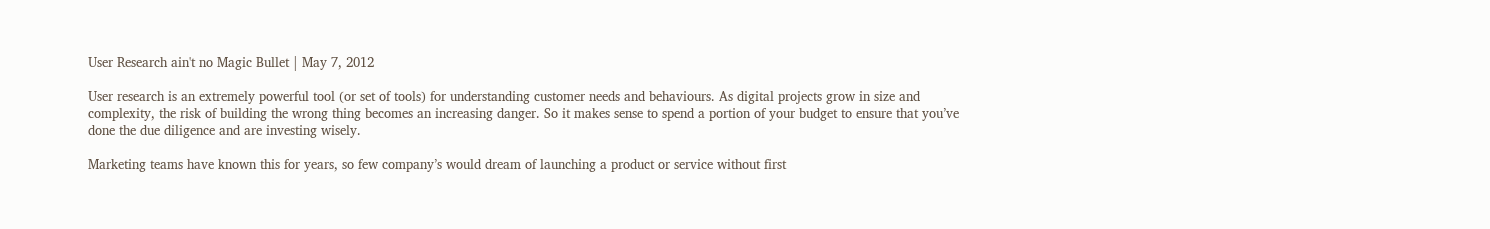User Research ain't no Magic Bullet | May 7, 2012

User research is an extremely powerful tool (or set of tools) for understanding customer needs and behaviours. As digital projects grow in size and complexity, the risk of building the wrong thing becomes an increasing danger. So it makes sense to spend a portion of your budget to ensure that you’ve done the due diligence and are investing wisely.

Marketing teams have known this for years, so few company’s would dream of launching a product or service without first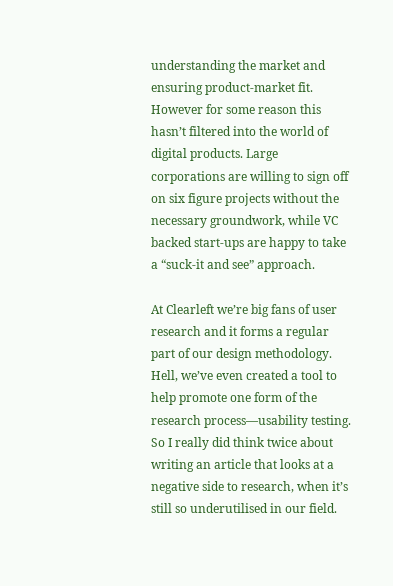understanding the market and ensuring product-market fit. However for some reason this hasn’t filtered into the world of digital products. Large corporations are willing to sign off on six figure projects without the necessary groundwork, while VC backed start-ups are happy to take a “suck-it and see” approach.

At Clearleft we’re big fans of user research and it forms a regular part of our design methodology. Hell, we’ve even created a tool to help promote one form of the research process—usability testing. So I really did think twice about writing an article that looks at a negative side to research, when it’s still so underutilised in our field.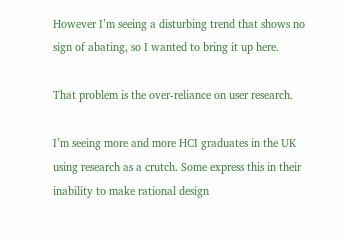However I’m seeing a disturbing trend that shows no sign of abating, so I wanted to bring it up here.

That problem is the over-reliance on user research.

I’m seeing more and more HCI graduates in the UK using research as a crutch. Some express this in their inability to make rational design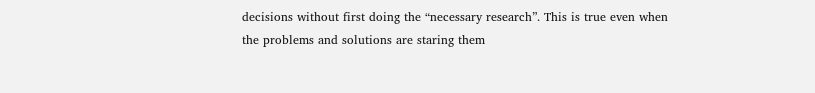decisions without first doing the “necessary research”. This is true even when the problems and solutions are staring them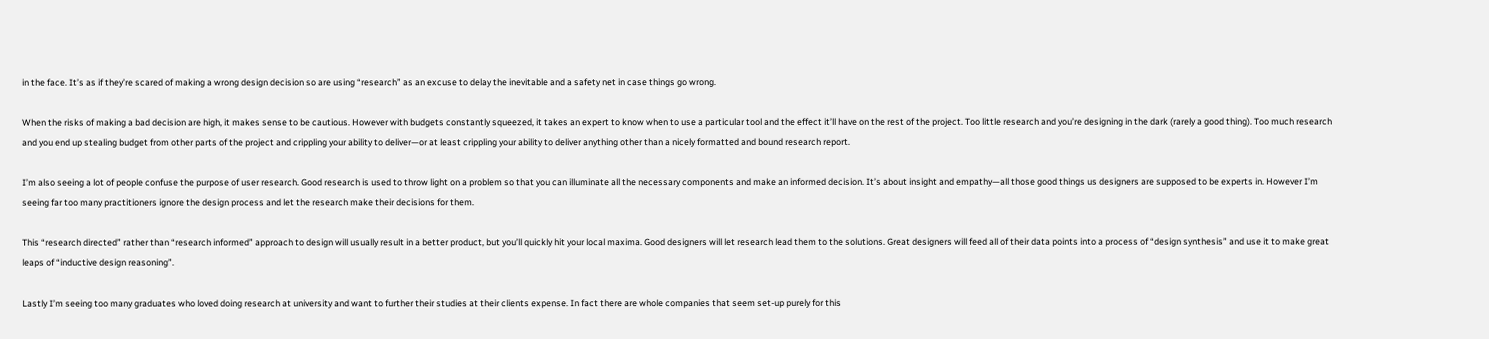in the face. It’s as if they’re scared of making a wrong design decision so are using “research” as an excuse to delay the inevitable and a safety net in case things go wrong.

When the risks of making a bad decision are high, it makes sense to be cautious. However with budgets constantly squeezed, it takes an expert to know when to use a particular tool and the effect it’ll have on the rest of the project. Too little research and you’re designing in the dark (rarely a good thing). Too much research and you end up stealing budget from other parts of the project and crippling your ability to deliver—or at least crippling your ability to deliver anything other than a nicely formatted and bound research report.

I’m also seeing a lot of people confuse the purpose of user research. Good research is used to throw light on a problem so that you can illuminate all the necessary components and make an informed decision. It’s about insight and empathy—all those good things us designers are supposed to be experts in. However I’m seeing far too many practitioners ignore the design process and let the research make their decisions for them.

This “research directed” rather than “research informed” approach to design will usually result in a better product, but you’ll quickly hit your local maxima. Good designers will let research lead them to the solutions. Great designers will feed all of their data points into a process of “design synthesis” and use it to make great leaps of “inductive design reasoning”.

Lastly I’m seeing too many graduates who loved doing research at university and want to further their studies at their clients expense. In fact there are whole companies that seem set-up purely for this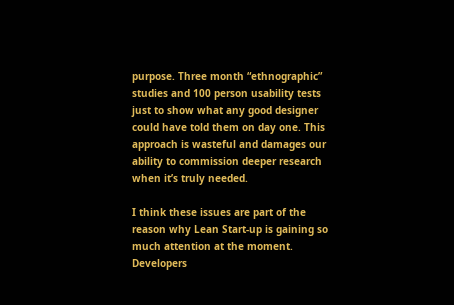purpose. Three month “ethnographic” studies and 100 person usability tests just to show what any good designer could have told them on day one. This approach is wasteful and damages our ability to commission deeper research when it’s truly needed.

I think these issues are part of the reason why Lean Start-up is gaining so much attention at the moment. Developers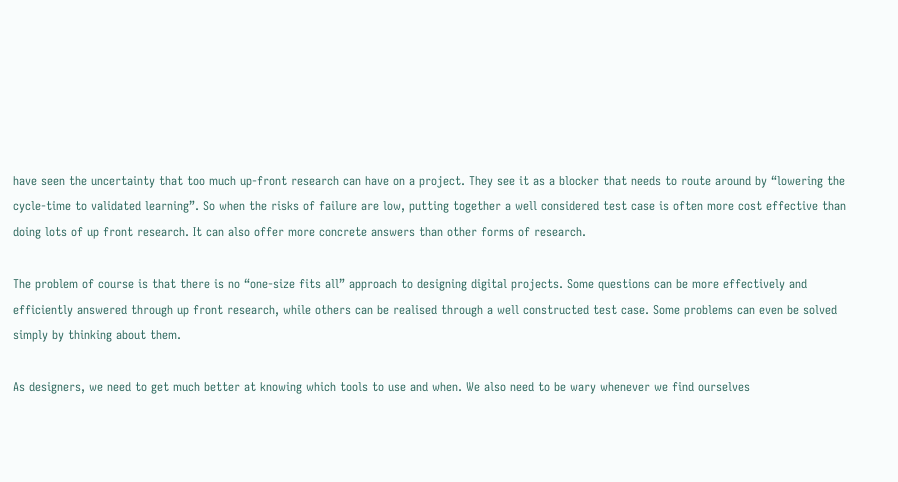have seen the uncertainty that too much up-front research can have on a project. They see it as a blocker that needs to route around by “lowering the cycle-time to validated learning”. So when the risks of failure are low, putting together a well considered test case is often more cost effective than doing lots of up front research. It can also offer more concrete answers than other forms of research.

The problem of course is that there is no “one-size fits all” approach to designing digital projects. Some questions can be more effectively and efficiently answered through up front research, while others can be realised through a well constructed test case. Some problems can even be solved simply by thinking about them.

As designers, we need to get much better at knowing which tools to use and when. We also need to be wary whenever we find ourselves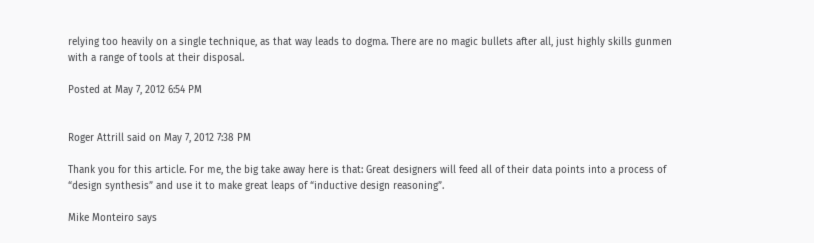relying too heavily on a single technique, as that way leads to dogma. There are no magic bullets after all, just highly skills gunmen with a range of tools at their disposal.

Posted at May 7, 2012 6:54 PM


Roger Attrill said on May 7, 2012 7:38 PM

Thank you for this article. For me, the big take away here is that: Great designers will feed all of their data points into a process of “design synthesis” and use it to make great leaps of “inductive design reasoning”.

Mike Monteiro says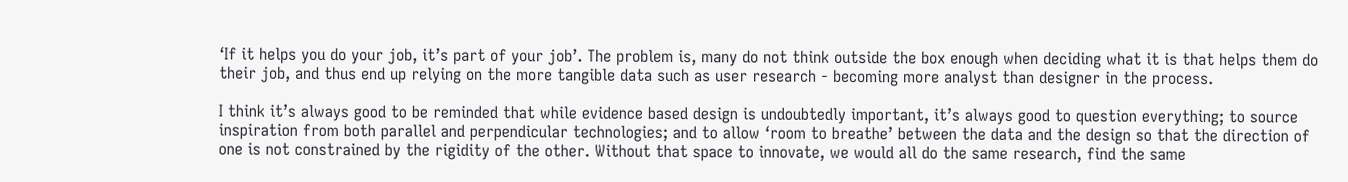‘If it helps you do your job, it’s part of your job’. The problem is, many do not think outside the box enough when deciding what it is that helps them do their job, and thus end up relying on the more tangible data such as user research - becoming more analyst than designer in the process.

I think it’s always good to be reminded that while evidence based design is undoubtedly important, it’s always good to question everything; to source inspiration from both parallel and perpendicular technologies; and to allow ‘room to breathe’ between the data and the design so that the direction of one is not constrained by the rigidity of the other. Without that space to innovate, we would all do the same research, find the same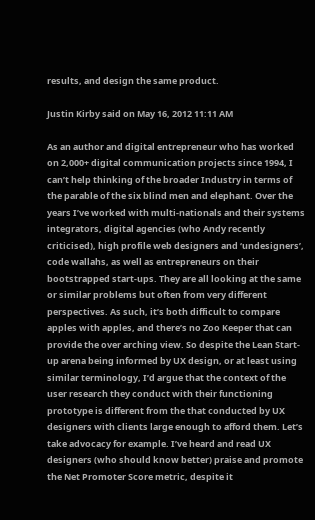results, and design the same product.

Justin Kirby said on May 16, 2012 11:11 AM

As an author and digital entrepreneur who has worked on 2,000+ digital communication projects since 1994, I can’t help thinking of the broader Industry in terms of the parable of the six blind men and elephant. Over the years I’ve worked with multi-nationals and their systems integrators, digital agencies (who Andy recently criticised), high profile web designers and ‘undesigners’, code wallahs, as well as entrepreneurs on their bootstrapped start-ups. They are all looking at the same or similar problems but often from very different perspectives. As such, it’s both difficult to compare apples with apples, and there’s no Zoo Keeper that can provide the over arching view. So despite the Lean Start-up arena being informed by UX design, or at least using similar terminology, I’d argue that the context of the user research they conduct with their functioning prototype is different from the that conducted by UX designers with clients large enough to afford them. Let’s take advocacy for example. I’ve heard and read UX designers (who should know better) praise and promote the Net Promoter Score metric, despite it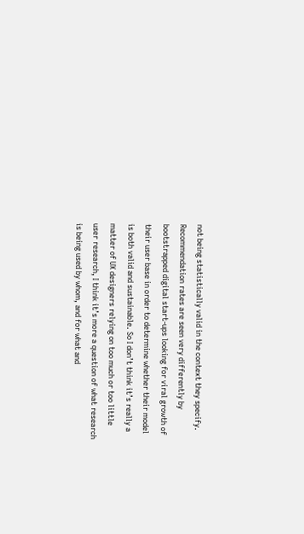not being statistically valid in the context they specify. Recommendation rates are seen very differently by bootstrapped digital start-ups looking for viral growth of their user base in order to determine whether their model is both valid and sustainable. So I don’t think it’s really a matter of UX designers relying on too much or too little user research, I think it’s more a question of what research is being used by whom, and for what and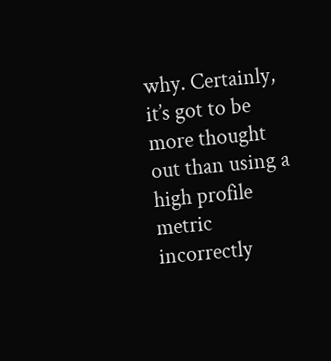why. Certainly, it’s got to be more thought out than using a high profile metric incorrectly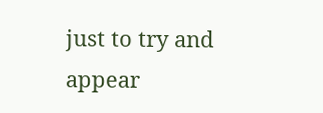just to try and appear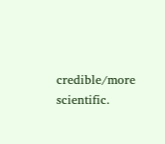credible/more scientific.